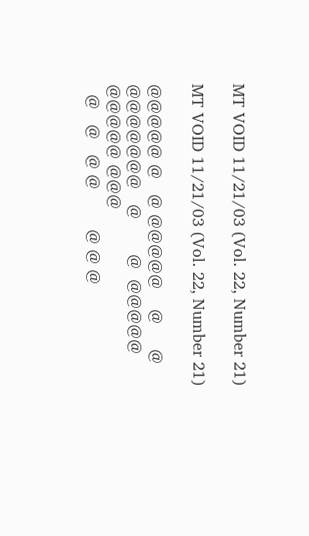MT VOID 11/21/03 (Vol. 22, Number 21)

MT VOID 11/21/03 (Vol. 22, Number 21)

@@@@@ @   @ @@@@@    @     @ @@@@@@@   @       @  @@@@@ @@@@@ @@@
  @   @   @ @        @ @ @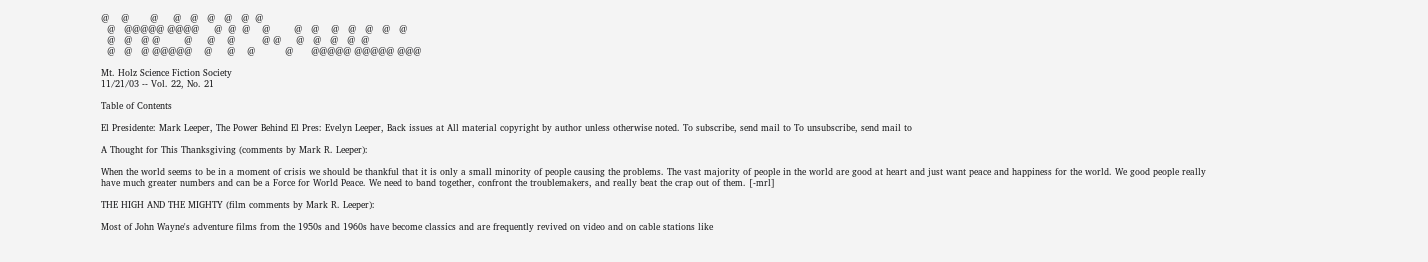@    @       @     @   @   @   @   @  @
  @   @@@@@ @@@@     @  @  @    @        @   @    @   @   @   @   @
  @   @   @ @        @     @    @         @ @     @   @   @   @  @
  @   @   @ @@@@@    @     @    @          @      @@@@@ @@@@@ @@@

Mt. Holz Science Fiction Society
11/21/03 -- Vol. 22, No. 21

Table of Contents

El Presidente: Mark Leeper, The Power Behind El Pres: Evelyn Leeper, Back issues at All material copyright by author unless otherwise noted. To subscribe, send mail to To unsubscribe, send mail to

A Thought for This Thanksgiving (comments by Mark R. Leeper):

When the world seems to be in a moment of crisis we should be thankful that it is only a small minority of people causing the problems. The vast majority of people in the world are good at heart and just want peace and happiness for the world. We good people really have much greater numbers and can be a Force for World Peace. We need to band together, confront the troublemakers, and really beat the crap out of them. [-mrl]

THE HIGH AND THE MIGHTY (film comments by Mark R. Leeper):

Most of John Wayne's adventure films from the 1950s and 1960s have become classics and are frequently revived on video and on cable stations like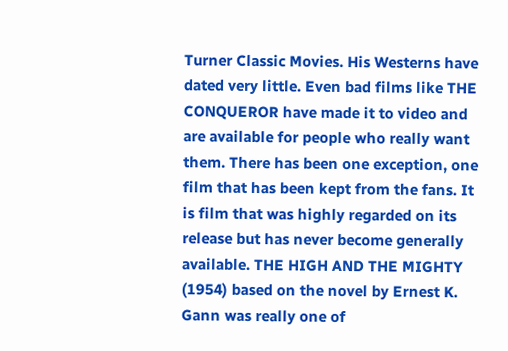Turner Classic Movies. His Westerns have dated very little. Even bad films like THE CONQUEROR have made it to video and are available for people who really want them. There has been one exception, one film that has been kept from the fans. It is film that was highly regarded on its release but has never become generally available. THE HIGH AND THE MIGHTY (1954) based on the novel by Ernest K. Gann was really one of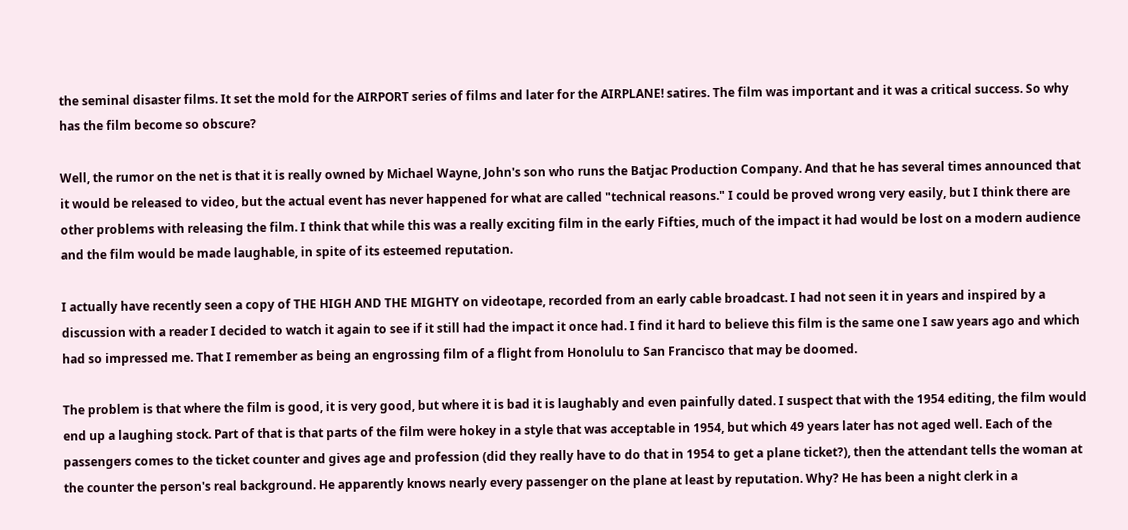the seminal disaster films. It set the mold for the AIRPORT series of films and later for the AIRPLANE! satires. The film was important and it was a critical success. So why has the film become so obscure?

Well, the rumor on the net is that it is really owned by Michael Wayne, John's son who runs the Batjac Production Company. And that he has several times announced that it would be released to video, but the actual event has never happened for what are called "technical reasons." I could be proved wrong very easily, but I think there are other problems with releasing the film. I think that while this was a really exciting film in the early Fifties, much of the impact it had would be lost on a modern audience and the film would be made laughable, in spite of its esteemed reputation.

I actually have recently seen a copy of THE HIGH AND THE MIGHTY on videotape, recorded from an early cable broadcast. I had not seen it in years and inspired by a discussion with a reader I decided to watch it again to see if it still had the impact it once had. I find it hard to believe this film is the same one I saw years ago and which had so impressed me. That I remember as being an engrossing film of a flight from Honolulu to San Francisco that may be doomed.

The problem is that where the film is good, it is very good, but where it is bad it is laughably and even painfully dated. I suspect that with the 1954 editing, the film would end up a laughing stock. Part of that is that parts of the film were hokey in a style that was acceptable in 1954, but which 49 years later has not aged well. Each of the passengers comes to the ticket counter and gives age and profession (did they really have to do that in 1954 to get a plane ticket?), then the attendant tells the woman at the counter the person's real background. He apparently knows nearly every passenger on the plane at least by reputation. Why? He has been a night clerk in a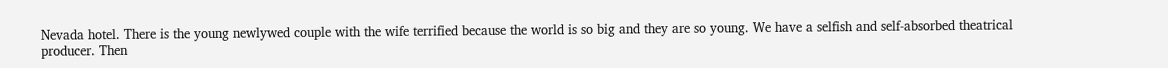Nevada hotel. There is the young newlywed couple with the wife terrified because the world is so big and they are so young. We have a selfish and self-absorbed theatrical producer. Then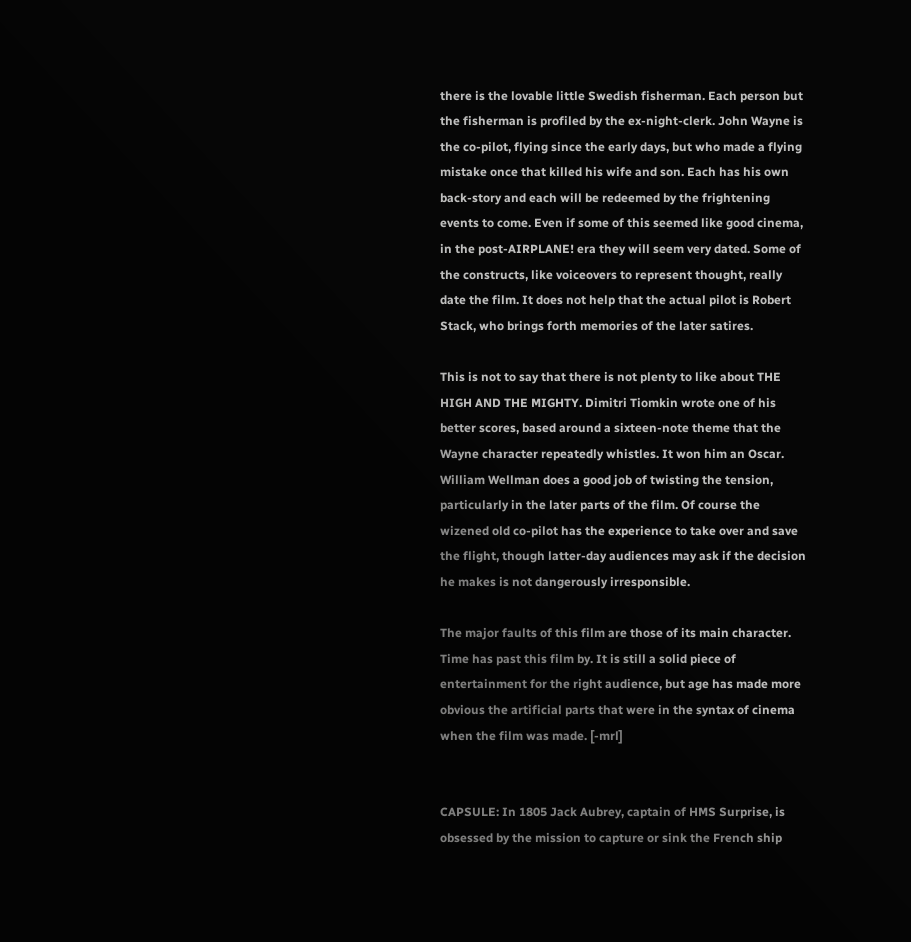there is the lovable little Swedish fisherman. Each person but the fisherman is profiled by the ex-night-clerk. John Wayne is the co-pilot, flying since the early days, but who made a flying mistake once that killed his wife and son. Each has his own back-story and each will be redeemed by the frightening events to come. Even if some of this seemed like good cinema, in the post-AIRPLANE! era they will seem very dated. Some of the constructs, like voiceovers to represent thought, really date the film. It does not help that the actual pilot is Robert Stack, who brings forth memories of the later satires.

This is not to say that there is not plenty to like about THE HIGH AND THE MIGHTY. Dimitri Tiomkin wrote one of his better scores, based around a sixteen-note theme that the Wayne character repeatedly whistles. It won him an Oscar. William Wellman does a good job of twisting the tension, particularly in the later parts of the film. Of course the wizened old co-pilot has the experience to take over and save the flight, though latter-day audiences may ask if the decision he makes is not dangerously irresponsible.

The major faults of this film are those of its main character. Time has past this film by. It is still a solid piece of entertainment for the right audience, but age has made more obvious the artificial parts that were in the syntax of cinema when the film was made. [-mrl]


CAPSULE: In 1805 Jack Aubrey, captain of HMS Surprise, is obsessed by the mission to capture or sink the French ship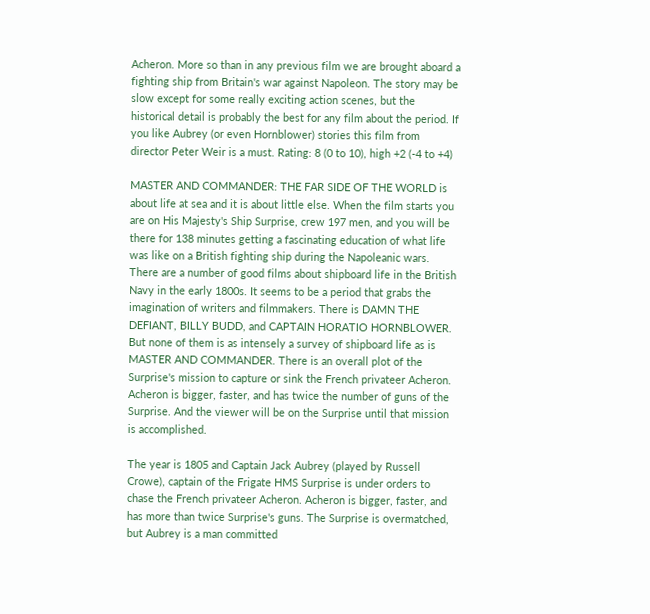Acheron. More so than in any previous film we are brought aboard a fighting ship from Britain's war against Napoleon. The story may be slow except for some really exciting action scenes, but the historical detail is probably the best for any film about the period. If you like Aubrey (or even Hornblower) stories this film from director Peter Weir is a must. Rating: 8 (0 to 10), high +2 (-4 to +4)

MASTER AND COMMANDER: THE FAR SIDE OF THE WORLD is about life at sea and it is about little else. When the film starts you are on His Majesty's Ship Surprise, crew 197 men, and you will be there for 138 minutes getting a fascinating education of what life was like on a British fighting ship during the Napoleanic wars. There are a number of good films about shipboard life in the British Navy in the early 1800s. It seems to be a period that grabs the imagination of writers and filmmakers. There is DAMN THE DEFIANT, BILLY BUDD, and CAPTAIN HORATIO HORNBLOWER. But none of them is as intensely a survey of shipboard life as is MASTER AND COMMANDER. There is an overall plot of the Surprise's mission to capture or sink the French privateer Acheron. Acheron is bigger, faster, and has twice the number of guns of the Surprise. And the viewer will be on the Surprise until that mission is accomplished.

The year is 1805 and Captain Jack Aubrey (played by Russell Crowe), captain of the Frigate HMS Surprise is under orders to chase the French privateer Acheron. Acheron is bigger, faster, and has more than twice Surprise's guns. The Surprise is overmatched, but Aubrey is a man committed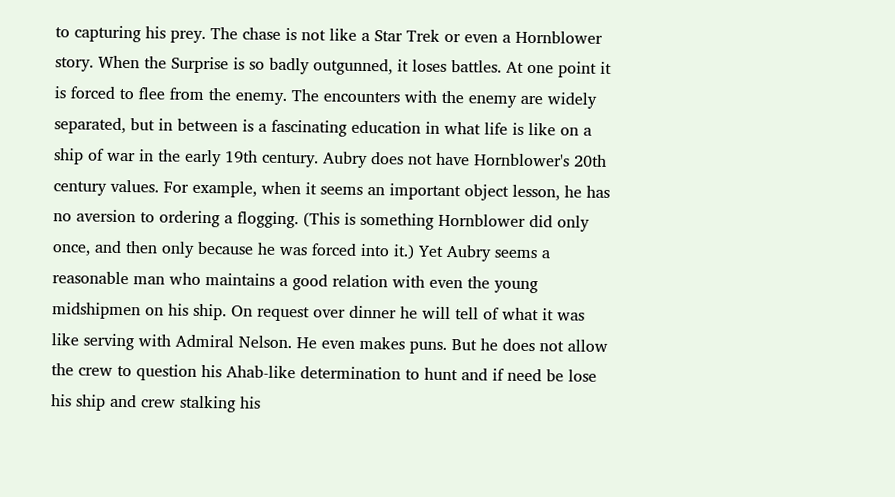to capturing his prey. The chase is not like a Star Trek or even a Hornblower story. When the Surprise is so badly outgunned, it loses battles. At one point it is forced to flee from the enemy. The encounters with the enemy are widely separated, but in between is a fascinating education in what life is like on a ship of war in the early 19th century. Aubry does not have Hornblower's 20th century values. For example, when it seems an important object lesson, he has no aversion to ordering a flogging. (This is something Hornblower did only once, and then only because he was forced into it.) Yet Aubry seems a reasonable man who maintains a good relation with even the young midshipmen on his ship. On request over dinner he will tell of what it was like serving with Admiral Nelson. He even makes puns. But he does not allow the crew to question his Ahab-like determination to hunt and if need be lose his ship and crew stalking his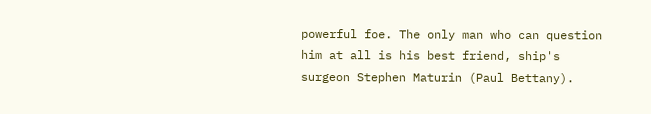powerful foe. The only man who can question him at all is his best friend, ship's surgeon Stephen Maturin (Paul Bettany).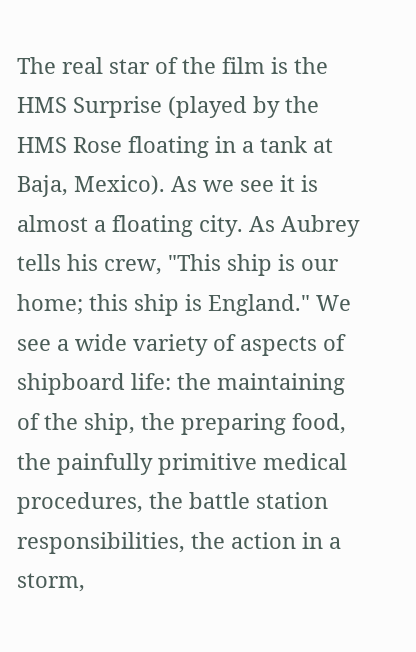The real star of the film is the HMS Surprise (played by the HMS Rose floating in a tank at Baja, Mexico). As we see it is almost a floating city. As Aubrey tells his crew, "This ship is our home; this ship is England." We see a wide variety of aspects of shipboard life: the maintaining of the ship, the preparing food, the painfully primitive medical procedures, the battle station responsibilities, the action in a storm,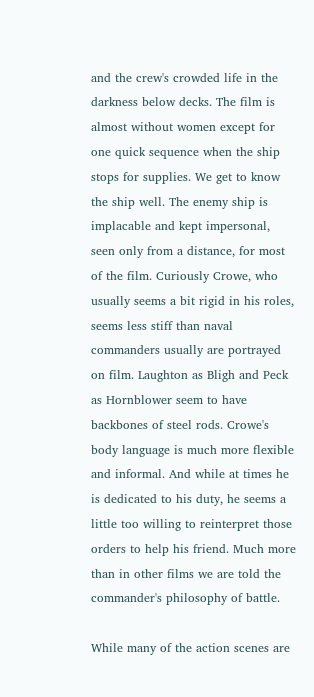and the crew's crowded life in the darkness below decks. The film is almost without women except for one quick sequence when the ship stops for supplies. We get to know the ship well. The enemy ship is implacable and kept impersonal, seen only from a distance, for most of the film. Curiously Crowe, who usually seems a bit rigid in his roles, seems less stiff than naval commanders usually are portrayed on film. Laughton as Bligh and Peck as Hornblower seem to have backbones of steel rods. Crowe's body language is much more flexible and informal. And while at times he is dedicated to his duty, he seems a little too willing to reinterpret those orders to help his friend. Much more than in other films we are told the commander's philosophy of battle.

While many of the action scenes are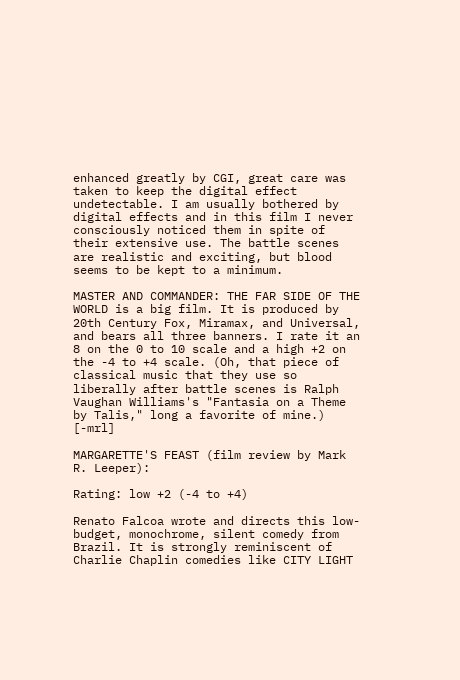enhanced greatly by CGI, great care was taken to keep the digital effect undetectable. I am usually bothered by digital effects and in this film I never consciously noticed them in spite of their extensive use. The battle scenes are realistic and exciting, but blood seems to be kept to a minimum.

MASTER AND COMMANDER: THE FAR SIDE OF THE WORLD is a big film. It is produced by 20th Century Fox, Miramax, and Universal, and bears all three banners. I rate it an 8 on the 0 to 10 scale and a high +2 on the -4 to +4 scale. (Oh, that piece of classical music that they use so liberally after battle scenes is Ralph Vaughan Williams's "Fantasia on a Theme by Talis," long a favorite of mine.) [-mrl]

MARGARETTE'S FEAST (film review by Mark R. Leeper):

Rating: low +2 (-4 to +4)

Renato Falcoa wrote and directs this low-budget, monochrome, silent comedy from Brazil. It is strongly reminiscent of Charlie Chaplin comedies like CITY LIGHT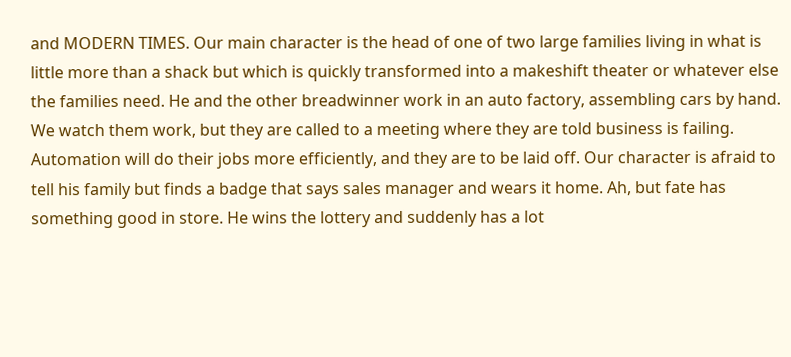and MODERN TIMES. Our main character is the head of one of two large families living in what is little more than a shack but which is quickly transformed into a makeshift theater or whatever else the families need. He and the other breadwinner work in an auto factory, assembling cars by hand. We watch them work, but they are called to a meeting where they are told business is failing. Automation will do their jobs more efficiently, and they are to be laid off. Our character is afraid to tell his family but finds a badge that says sales manager and wears it home. Ah, but fate has something good in store. He wins the lottery and suddenly has a lot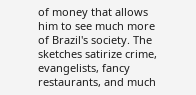of money that allows him to see much more of Brazil's society. The sketches satirize crime, evangelists, fancy restaurants, and much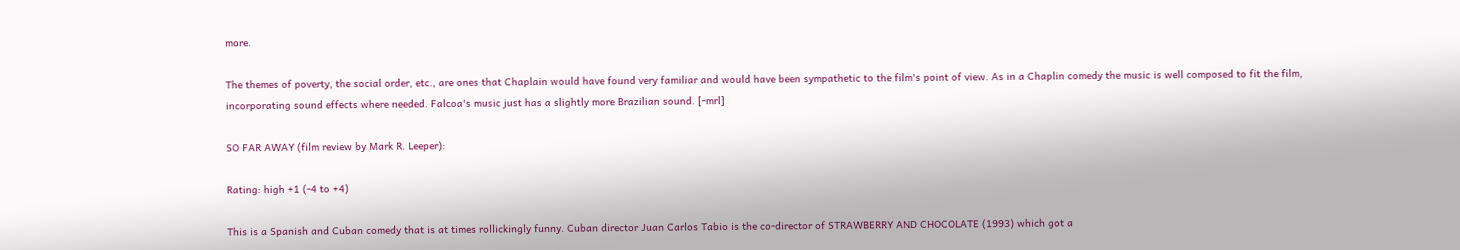more.

The themes of poverty, the social order, etc., are ones that Chaplain would have found very familiar and would have been sympathetic to the film's point of view. As in a Chaplin comedy the music is well composed to fit the film, incorporating sound effects where needed. Falcoa's music just has a slightly more Brazilian sound. [-mrl]

SO FAR AWAY (film review by Mark R. Leeper):

Rating: high +1 (-4 to +4)

This is a Spanish and Cuban comedy that is at times rollickingly funny. Cuban director Juan Carlos Tabio is the co-director of STRAWBERRY AND CHOCOLATE (1993) which got a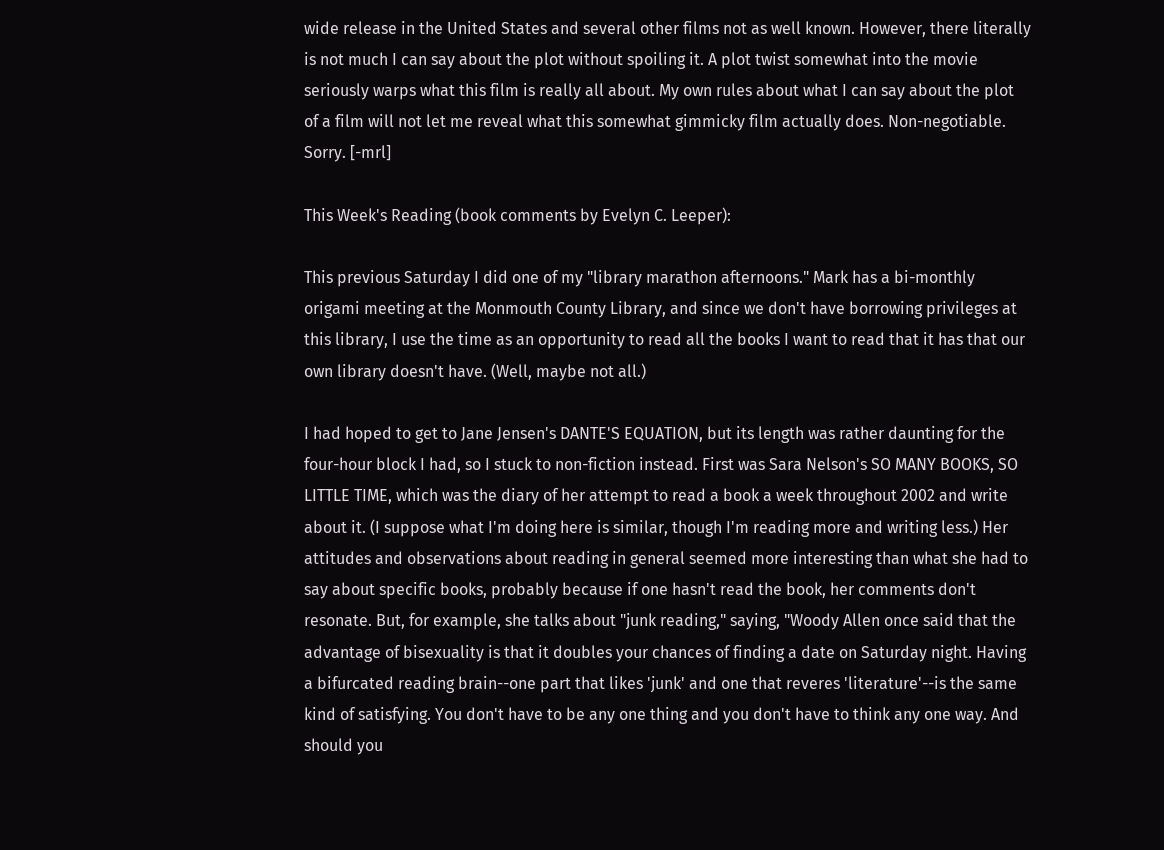wide release in the United States and several other films not as well known. However, there literally is not much I can say about the plot without spoiling it. A plot twist somewhat into the movie seriously warps what this film is really all about. My own rules about what I can say about the plot of a film will not let me reveal what this somewhat gimmicky film actually does. Non-negotiable. Sorry. [-mrl]

This Week's Reading (book comments by Evelyn C. Leeper):

This previous Saturday I did one of my "library marathon afternoons." Mark has a bi-monthly origami meeting at the Monmouth County Library, and since we don't have borrowing privileges at this library, I use the time as an opportunity to read all the books I want to read that it has that our own library doesn't have. (Well, maybe not all.)

I had hoped to get to Jane Jensen's DANTE'S EQUATION, but its length was rather daunting for the four-hour block I had, so I stuck to non-fiction instead. First was Sara Nelson's SO MANY BOOKS, SO LITTLE TIME, which was the diary of her attempt to read a book a week throughout 2002 and write about it. (I suppose what I'm doing here is similar, though I'm reading more and writing less.) Her attitudes and observations about reading in general seemed more interesting than what she had to say about specific books, probably because if one hasn't read the book, her comments don't resonate. But, for example, she talks about "junk reading," saying, "Woody Allen once said that the advantage of bisexuality is that it doubles your chances of finding a date on Saturday night. Having a bifurcated reading brain--one part that likes 'junk' and one that reveres 'literature'--is the same kind of satisfying. You don't have to be any one thing and you don't have to think any one way. And should you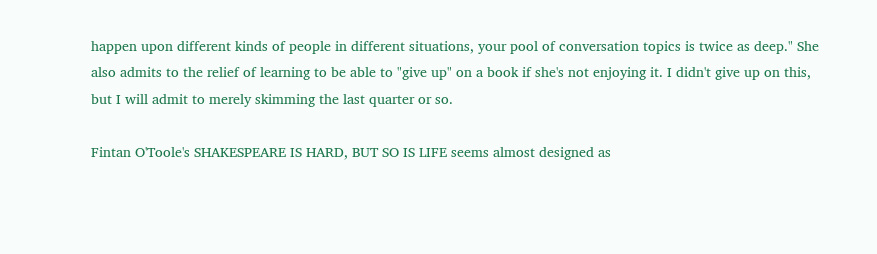happen upon different kinds of people in different situations, your pool of conversation topics is twice as deep." She also admits to the relief of learning to be able to "give up" on a book if she's not enjoying it. I didn't give up on this, but I will admit to merely skimming the last quarter or so.

Fintan O'Toole's SHAKESPEARE IS HARD, BUT SO IS LIFE seems almost designed as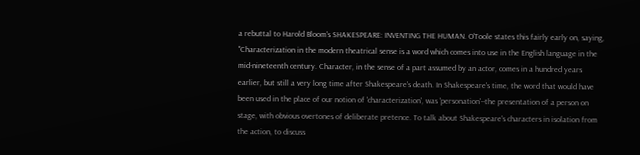a rebuttal to Harold Bloom's SHAKESPEARE: INVENTING THE HUMAN. O'Toole states this fairly early on, saying, "Characterization in the modern theatrical sense is a word which comes into use in the English language in the mid-nineteenth century. Character, in the sense of a part assumed by an actor, comes in a hundred years earlier, but still a very long time after Shakespeare's death. In Shakespeare's time, the word that would have been used in the place of our notion of 'characterization', was 'personation'--the presentation of a person on stage, with obvious overtones of deliberate pretence. To talk about Shakespeare's characters in isolation from the action, to discuss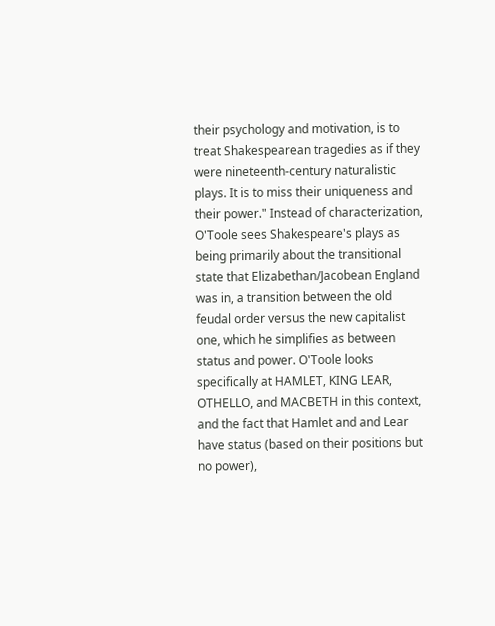their psychology and motivation, is to treat Shakespearean tragedies as if they were nineteenth-century naturalistic plays. It is to miss their uniqueness and their power." Instead of characterization, O'Toole sees Shakespeare's plays as being primarily about the transitional state that Elizabethan/Jacobean England was in, a transition between the old feudal order versus the new capitalist one, which he simplifies as between status and power. O'Toole looks specifically at HAMLET, KING LEAR, OTHELLO, and MACBETH in this context, and the fact that Hamlet and and Lear have status (based on their positions but no power),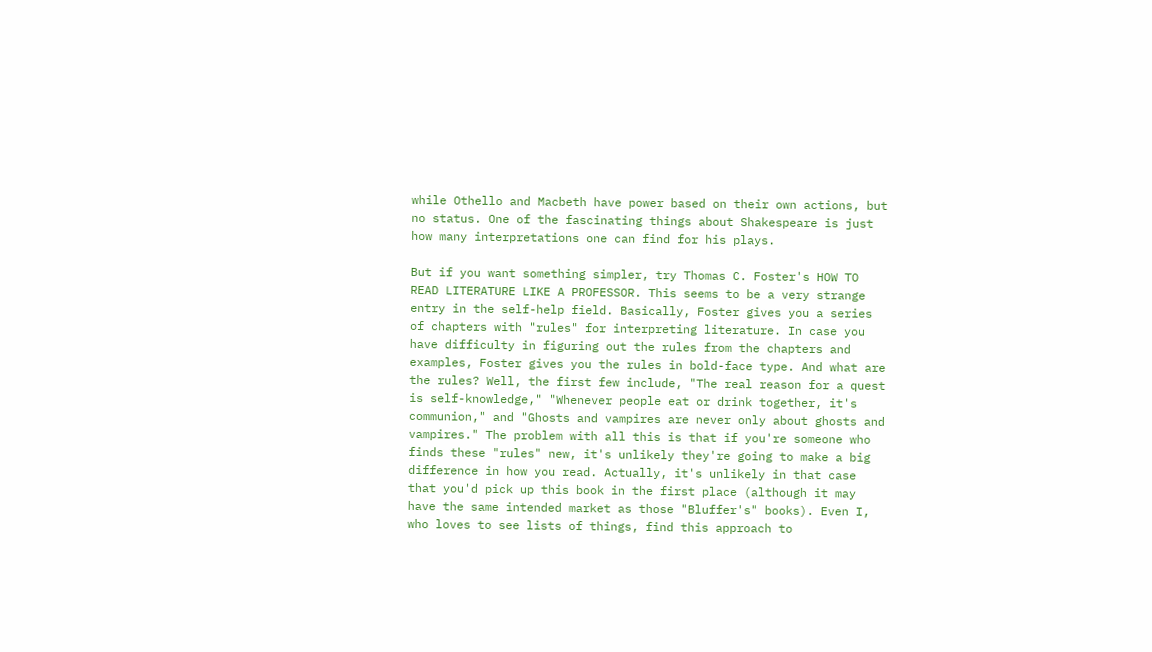while Othello and Macbeth have power based on their own actions, but no status. One of the fascinating things about Shakespeare is just how many interpretations one can find for his plays.

But if you want something simpler, try Thomas C. Foster's HOW TO READ LITERATURE LIKE A PROFESSOR. This seems to be a very strange entry in the self-help field. Basically, Foster gives you a series of chapters with "rules" for interpreting literature. In case you have difficulty in figuring out the rules from the chapters and examples, Foster gives you the rules in bold-face type. And what are the rules? Well, the first few include, "The real reason for a quest is self-knowledge," "Whenever people eat or drink together, it's communion," and "Ghosts and vampires are never only about ghosts and vampires." The problem with all this is that if you're someone who finds these "rules" new, it's unlikely they're going to make a big difference in how you read. Actually, it's unlikely in that case that you'd pick up this book in the first place (although it may have the same intended market as those "Bluffer's" books). Even I, who loves to see lists of things, find this approach to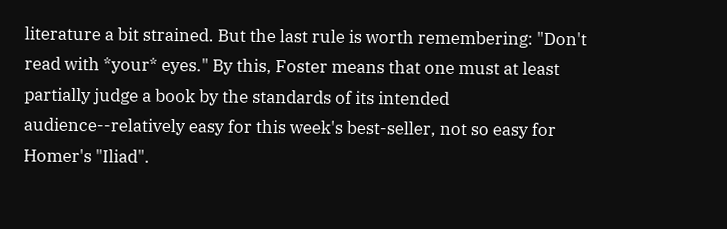literature a bit strained. But the last rule is worth remembering: "Don't read with *your* eyes." By this, Foster means that one must at least partially judge a book by the standards of its intended audience--relatively easy for this week's best-seller, not so easy for Homer's "Iliad".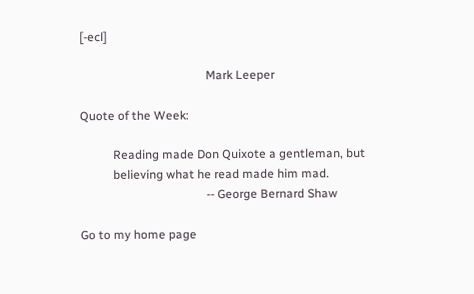[-ecl]

                                          Mark Leeper

Quote of the Week:

           Reading made Don Quixote a gentleman, but
           believing what he read made him mad.
                                          -- George Bernard Shaw

Go to my home page